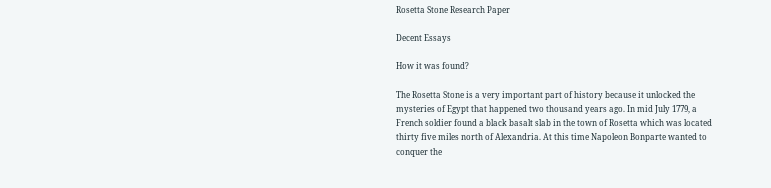Rosetta Stone Research Paper

Decent Essays

How it was found?

The Rosetta Stone is a very important part of history because it unlocked the mysteries of Egypt that happened two thousand years ago. In mid July 1779, a French soldier found a black basalt slab in the town of Rosetta which was located thirty five miles north of Alexandria. At this time Napoleon Bonparte wanted to conquer the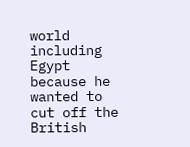world including Egypt because he wanted to cut off the British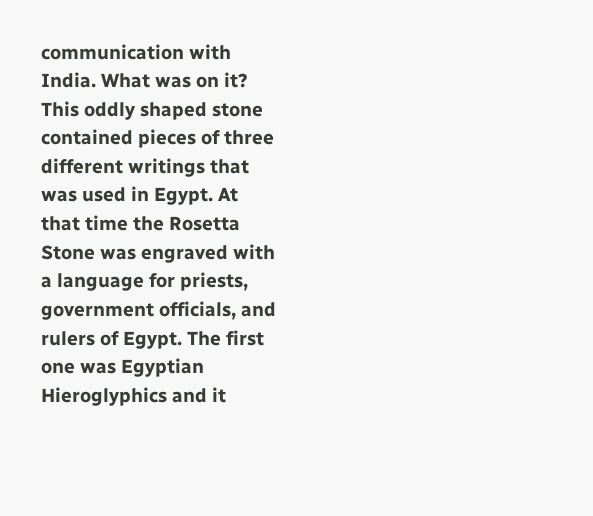communication with India. What was on it?
This oddly shaped stone contained pieces of three different writings that was used in Egypt. At that time the Rosetta Stone was engraved with a language for priests, government officials, and rulers of Egypt. The first one was Egyptian Hieroglyphics and it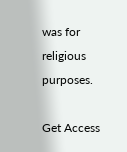was for religious purposes.

Get Access